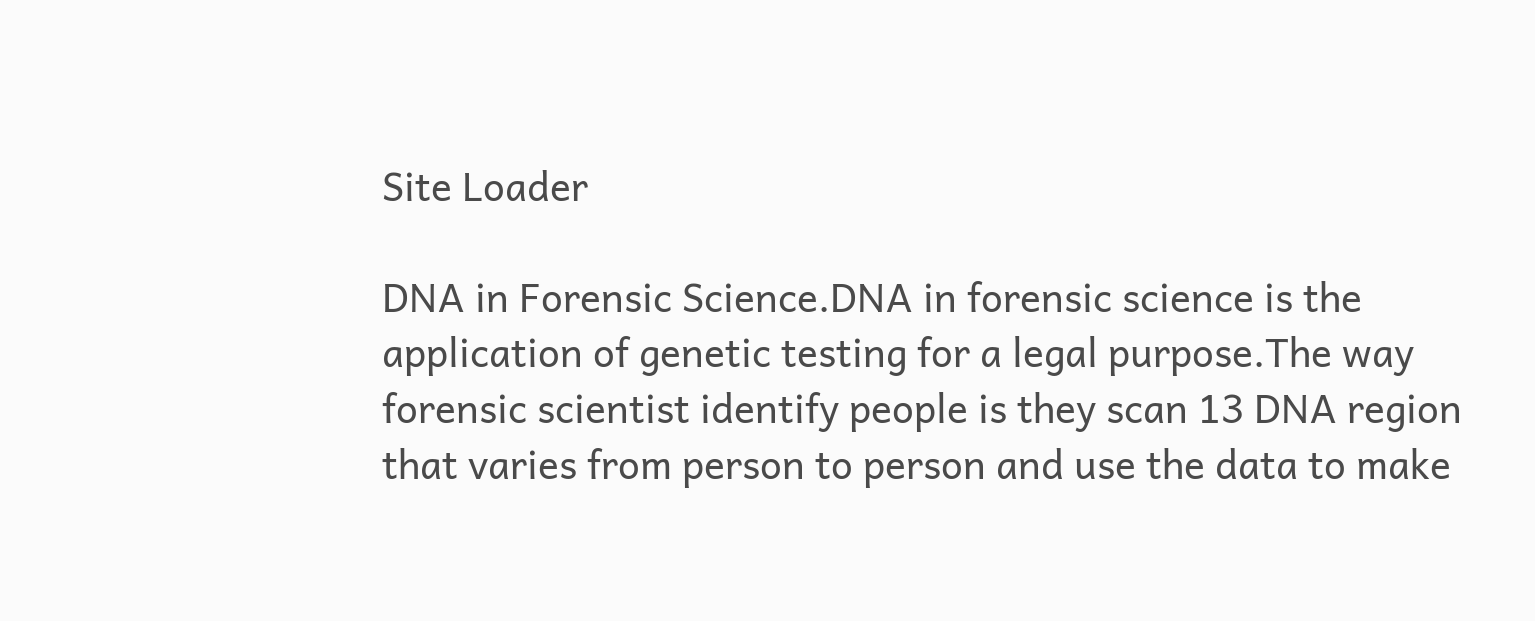Site Loader

DNA in Forensic Science.DNA in forensic science is the application of genetic testing for a legal purpose.The way forensic scientist identify people is they scan 13 DNA region that varies from person to person and use the data to make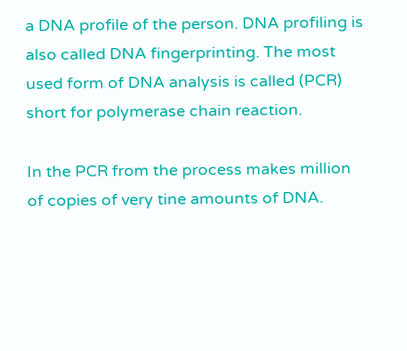a DNA profile of the person. DNA profiling is also called DNA fingerprinting. The most used form of DNA analysis is called (PCR) short for polymerase chain reaction.

In the PCR from the process makes million of copies of very tine amounts of DNA.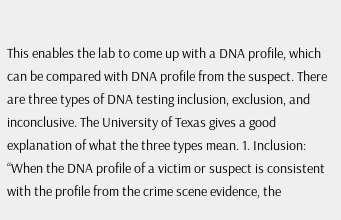This enables the lab to come up with a DNA profile, which can be compared with DNA profile from the suspect. There are three types of DNA testing inclusion, exclusion, and inconclusive. The University of Texas gives a good explanation of what the three types mean. 1. Inclusion: “When the DNA profile of a victim or suspect is consistent with the profile from the crime scene evidence, the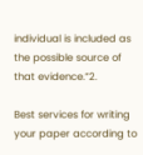individual is included as the possible source of that evidence.”2.

Best services for writing your paper according to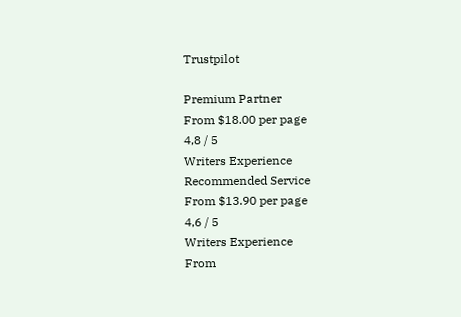Trustpilot

Premium Partner
From $18.00 per page
4,8 / 5
Writers Experience
Recommended Service
From $13.90 per page
4,6 / 5
Writers Experience
From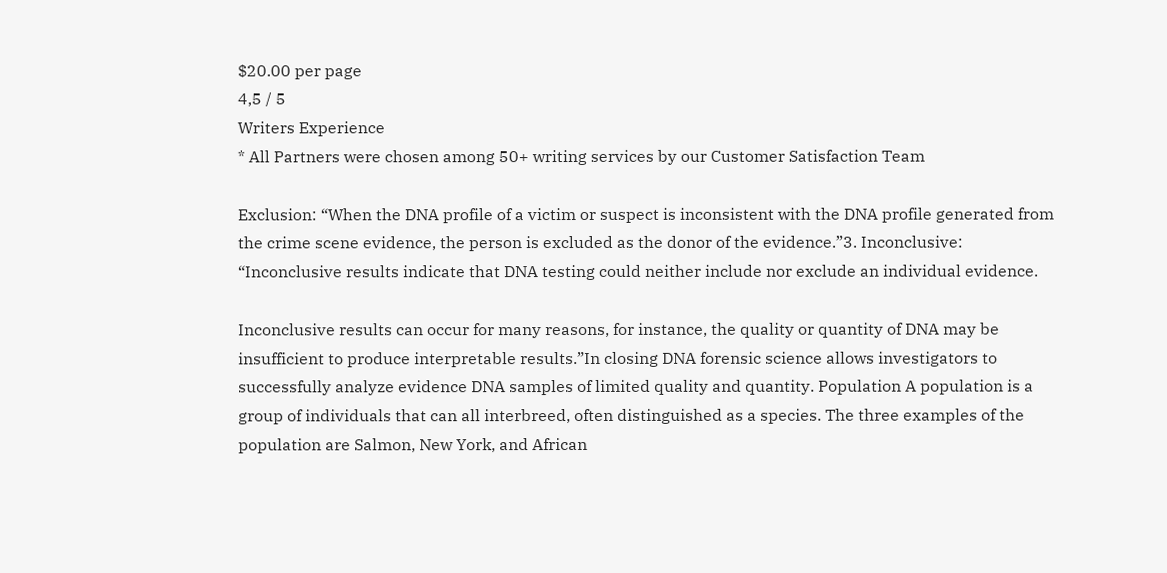$20.00 per page
4,5 / 5
Writers Experience
* All Partners were chosen among 50+ writing services by our Customer Satisfaction Team

Exclusion: “When the DNA profile of a victim or suspect is inconsistent with the DNA profile generated from the crime scene evidence, the person is excluded as the donor of the evidence.”3. Inconclusive: “Inconclusive results indicate that DNA testing could neither include nor exclude an individual evidence.

Inconclusive results can occur for many reasons, for instance, the quality or quantity of DNA may be insufficient to produce interpretable results.”In closing DNA forensic science allows investigators to successfully analyze evidence DNA samples of limited quality and quantity. Population A population is a group of individuals that can all interbreed, often distinguished as a species. The three examples of the population are Salmon, New York, and African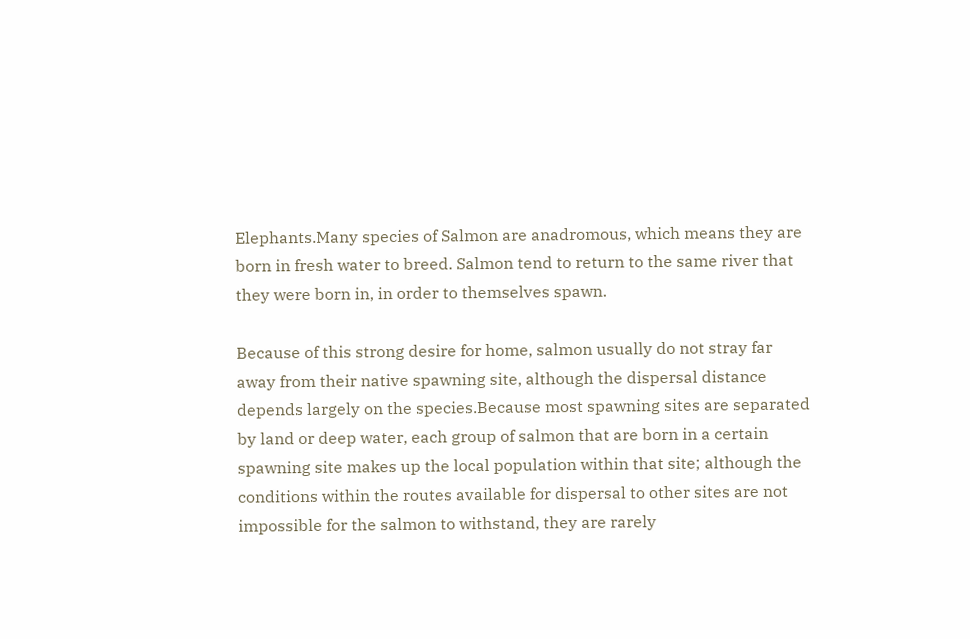Elephants.Many species of Salmon are anadromous, which means they are born in fresh water to breed. Salmon tend to return to the same river that they were born in, in order to themselves spawn.

Because of this strong desire for home, salmon usually do not stray far away from their native spawning site, although the dispersal distance depends largely on the species.Because most spawning sites are separated by land or deep water, each group of salmon that are born in a certain spawning site makes up the local population within that site; although the conditions within the routes available for dispersal to other sites are not impossible for the salmon to withstand, they are rarely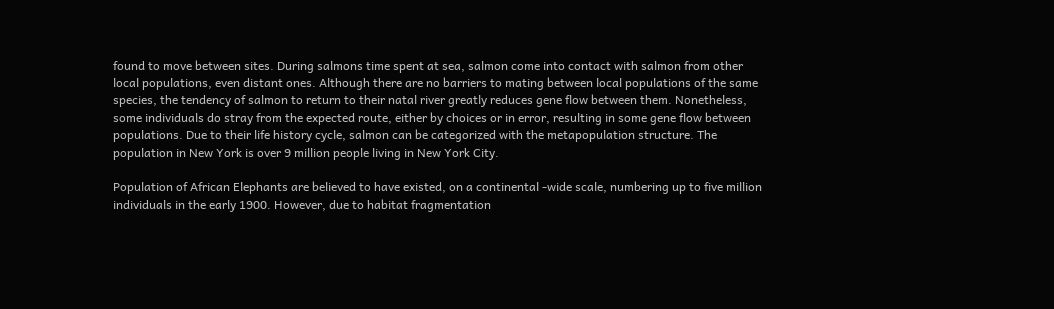found to move between sites. During salmons time spent at sea, salmon come into contact with salmon from other local populations, even distant ones. Although there are no barriers to mating between local populations of the same species, the tendency of salmon to return to their natal river greatly reduces gene flow between them. Nonetheless, some individuals do stray from the expected route, either by choices or in error, resulting in some gene flow between populations. Due to their life history cycle, salmon can be categorized with the metapopulation structure. The population in New York is over 9 million people living in New York City.

Population of African Elephants are believed to have existed, on a continental -wide scale, numbering up to five million individuals in the early 1900. However, due to habitat fragmentation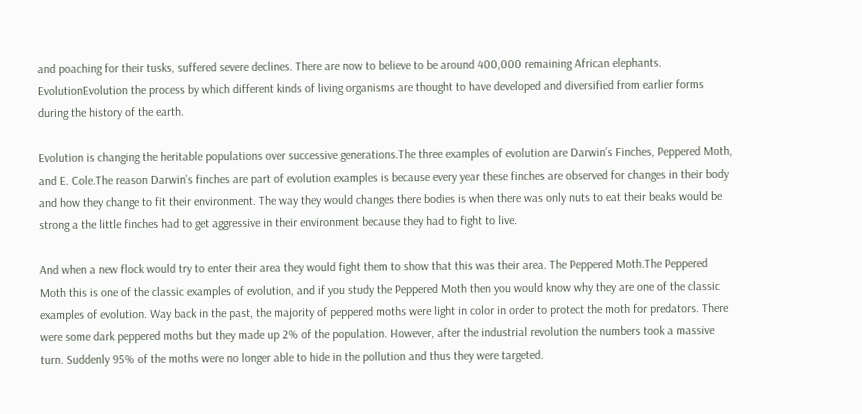and poaching for their tusks, suffered severe declines. There are now to believe to be around 400,000 remaining African elephants. EvolutionEvolution the process by which different kinds of living organisms are thought to have developed and diversified from earlier forms during the history of the earth.

Evolution is changing the heritable populations over successive generations.The three examples of evolution are Darwin’s Finches, Peppered Moth, and E. Cole.The reason Darwin’s finches are part of evolution examples is because every year these finches are observed for changes in their body and how they change to fit their environment. The way they would changes there bodies is when there was only nuts to eat their beaks would be strong a the little finches had to get aggressive in their environment because they had to fight to live.

And when a new flock would try to enter their area they would fight them to show that this was their area. The Peppered Moth.The Peppered Moth this is one of the classic examples of evolution, and if you study the Peppered Moth then you would know why they are one of the classic examples of evolution. Way back in the past, the majority of peppered moths were light in color in order to protect the moth for predators. There were some dark peppered moths but they made up 2% of the population. However, after the industrial revolution the numbers took a massive turn. Suddenly 95% of the moths were no longer able to hide in the pollution and thus they were targeted.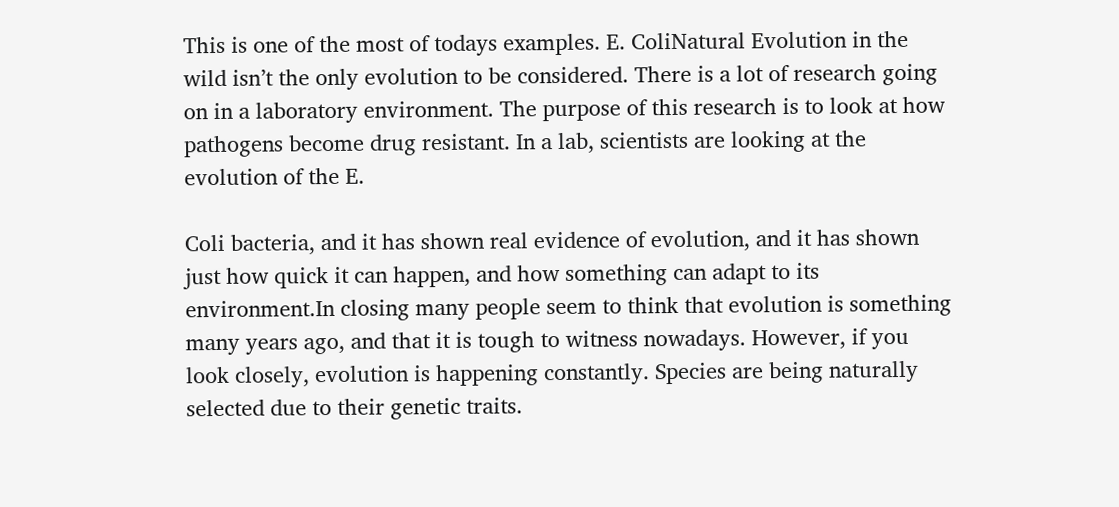This is one of the most of todays examples. E. ColiNatural Evolution in the wild isn’t the only evolution to be considered. There is a lot of research going on in a laboratory environment. The purpose of this research is to look at how pathogens become drug resistant. In a lab, scientists are looking at the evolution of the E.

Coli bacteria, and it has shown real evidence of evolution, and it has shown just how quick it can happen, and how something can adapt to its environment.In closing many people seem to think that evolution is something many years ago, and that it is tough to witness nowadays. However, if you look closely, evolution is happening constantly. Species are being naturally selected due to their genetic traits.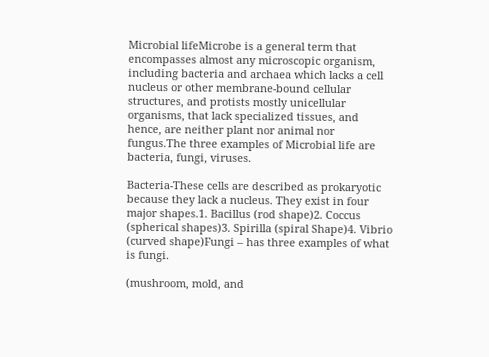Microbial lifeMicrobe is a general term that encompasses almost any microscopic organism, including bacteria and archaea which lacks a cell nucleus or other membrane-bound cellular structures, and protists mostly unicellular organisms, that lack specialized tissues, and hence, are neither plant nor animal nor fungus.The three examples of Microbial life are bacteria, fungi, viruses.

Bacteria-These cells are described as prokaryotic because they lack a nucleus. They exist in four major shapes.1. Bacillus (rod shape)2. Coccus (spherical shapes)3. Spirilla (spiral Shape)4. Vibrio (curved shape)Fungi – has three examples of what is fungi.

(mushroom, mold, and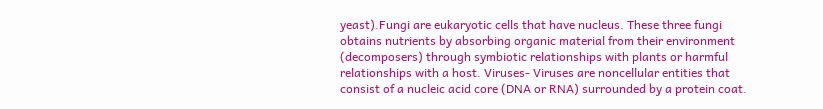yeast).Fungi are eukaryotic cells that have nucleus. These three fungi obtains nutrients by absorbing organic material from their environment (decomposers) through symbiotic relationships with plants or harmful relationships with a host. Viruses- Viruses are noncellular entities that consist of a nucleic acid core (DNA or RNA) surrounded by a protein coat.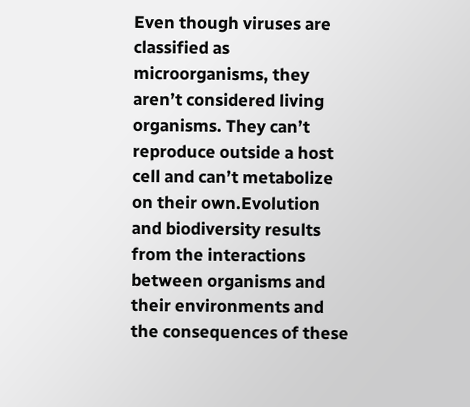Even though viruses are classified as microorganisms, they aren’t considered living organisms. They can’t reproduce outside a host cell and can’t metabolize on their own.Evolution and biodiversity results from the interactions between organisms and their environments and the consequences of these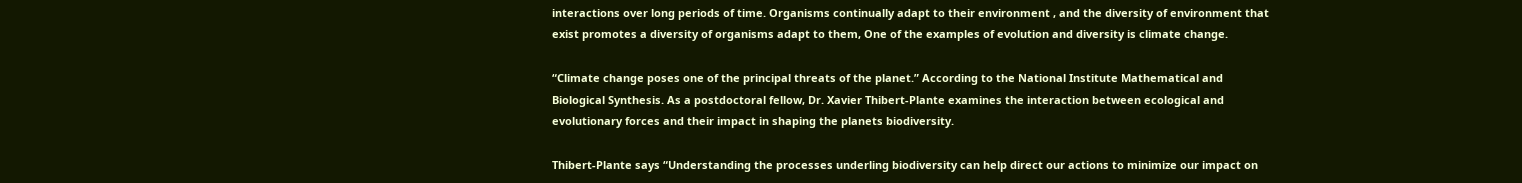interactions over long periods of time. Organisms continually adapt to their environment , and the diversity of environment that exist promotes a diversity of organisms adapt to them, One of the examples of evolution and diversity is climate change.

“Climate change poses one of the principal threats of the planet.” According to the National Institute Mathematical and Biological Synthesis. As a postdoctoral fellow, Dr. Xavier Thibert-Plante examines the interaction between ecological and evolutionary forces and their impact in shaping the planets biodiversity.

Thibert-Plante says “Understanding the processes underling biodiversity can help direct our actions to minimize our impact on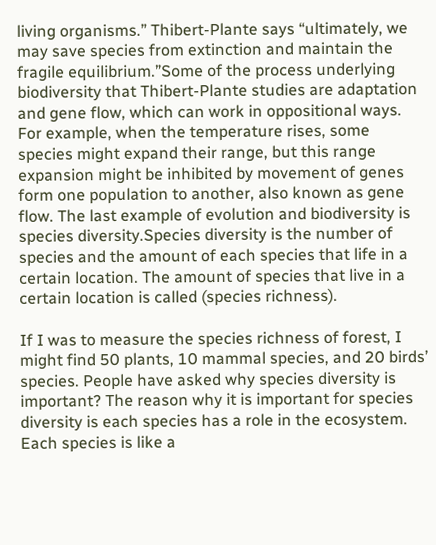living organisms.” Thibert-Plante says “ultimately, we may save species from extinction and maintain the fragile equilibrium.”Some of the process underlying biodiversity that Thibert-Plante studies are adaptation and gene flow, which can work in oppositional ways. For example, when the temperature rises, some species might expand their range, but this range expansion might be inhibited by movement of genes form one population to another, also known as gene flow. The last example of evolution and biodiversity is species diversity.Species diversity is the number of species and the amount of each species that life in a certain location. The amount of species that live in a certain location is called (species richness).

If I was to measure the species richness of forest, I might find 50 plants, 10 mammal species, and 20 birds’ species. People have asked why species diversity is important? The reason why it is important for species diversity is each species has a role in the ecosystem. Each species is like a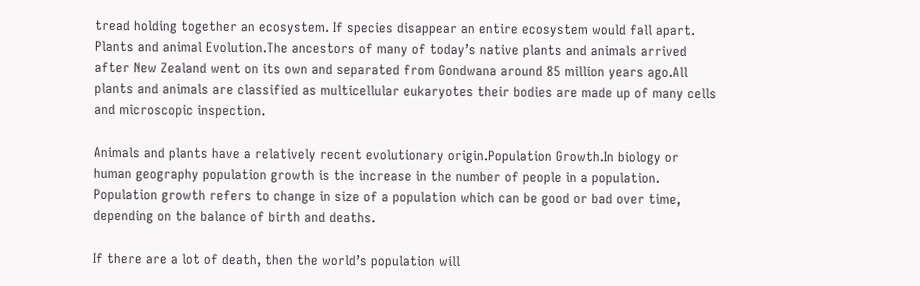tread holding together an ecosystem. If species disappear an entire ecosystem would fall apart. Plants and animal Evolution.The ancestors of many of today’s native plants and animals arrived after New Zealand went on its own and separated from Gondwana around 85 million years ago.All plants and animals are classified as multicellular eukaryotes their bodies are made up of many cells and microscopic inspection.

Animals and plants have a relatively recent evolutionary origin.Population Growth.In biology or human geography population growth is the increase in the number of people in a population. Population growth refers to change in size of a population which can be good or bad over time, depending on the balance of birth and deaths.

If there are a lot of death, then the world’s population will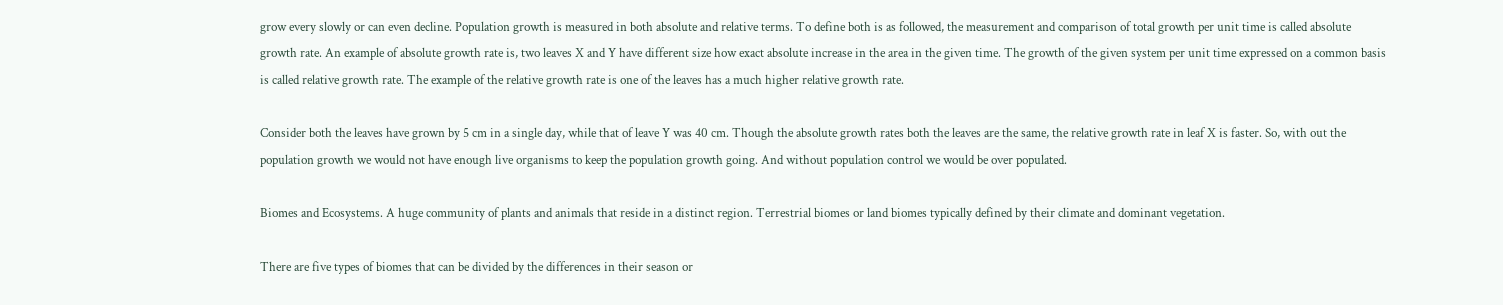grow every slowly or can even decline. Population growth is measured in both absolute and relative terms. To define both is as followed, the measurement and comparison of total growth per unit time is called absolute growth rate. An example of absolute growth rate is, two leaves X and Y have different size how exact absolute increase in the area in the given time. The growth of the given system per unit time expressed on a common basis is called relative growth rate. The example of the relative growth rate is one of the leaves has a much higher relative growth rate.

Consider both the leaves have grown by 5 cm in a single day, while that of leave Y was 40 cm. Though the absolute growth rates both the leaves are the same, the relative growth rate in leaf X is faster. So, with out the population growth we would not have enough live organisms to keep the population growth going. And without population control we would be over populated.

Biomes and Ecosystems. A huge community of plants and animals that reside in a distinct region. Terrestrial biomes or land biomes typically defined by their climate and dominant vegetation.

There are five types of biomes that can be divided by the differences in their season or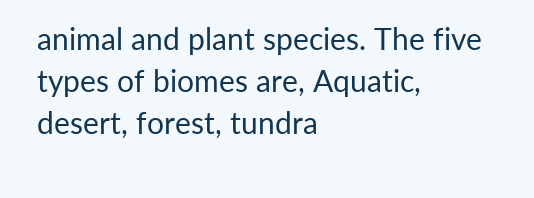animal and plant species. The five types of biomes are, Aquatic, desert, forest, tundra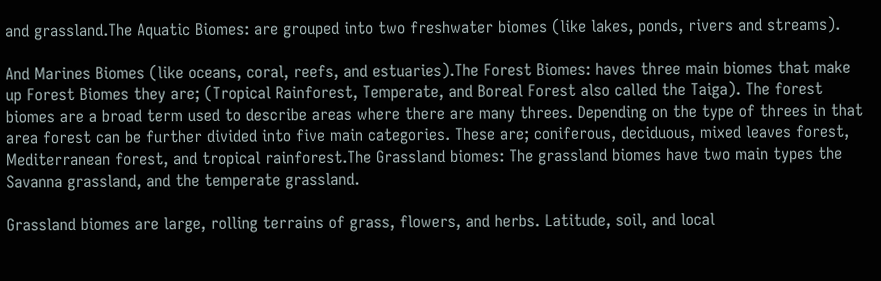and grassland.The Aquatic Biomes: are grouped into two freshwater biomes (like lakes, ponds, rivers and streams).

And Marines Biomes (like oceans, coral, reefs, and estuaries).The Forest Biomes: haves three main biomes that make up Forest Biomes they are; (Tropical Rainforest, Temperate, and Boreal Forest also called the Taiga). The forest biomes are a broad term used to describe areas where there are many threes. Depending on the type of threes in that area forest can be further divided into five main categories. These are; coniferous, deciduous, mixed leaves forest, Mediterranean forest, and tropical rainforest.The Grassland biomes: The grassland biomes have two main types the Savanna grassland, and the temperate grassland.

Grassland biomes are large, rolling terrains of grass, flowers, and herbs. Latitude, soil, and local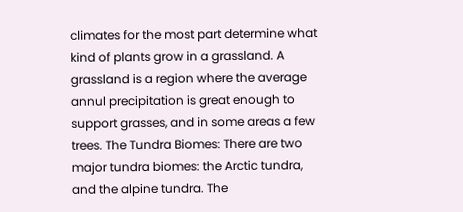climates for the most part determine what kind of plants grow in a grassland. A grassland is a region where the average annul precipitation is great enough to support grasses, and in some areas a few trees. The Tundra Biomes: There are two major tundra biomes: the Arctic tundra, and the alpine tundra. The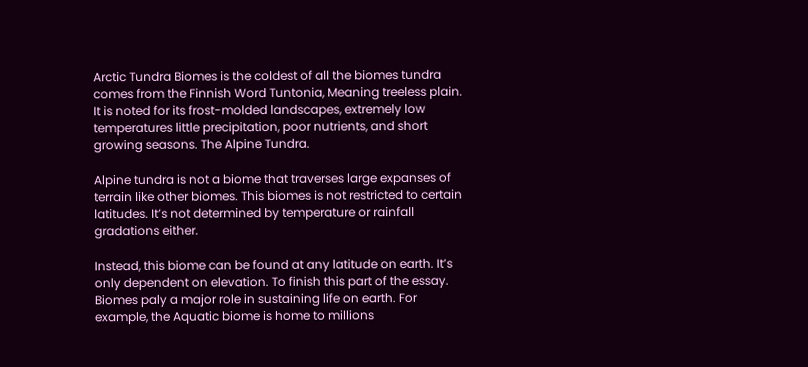Arctic Tundra Biomes is the coldest of all the biomes tundra comes from the Finnish Word Tuntonia, Meaning treeless plain. It is noted for its frost-molded landscapes, extremely low temperatures little precipitation, poor nutrients, and short growing seasons. The Alpine Tundra.

Alpine tundra is not a biome that traverses large expanses of terrain like other biomes. This biomes is not restricted to certain latitudes. It’s not determined by temperature or rainfall gradations either.

Instead, this biome can be found at any latitude on earth. It’s only dependent on elevation. To finish this part of the essay. Biomes paly a major role in sustaining life on earth. For example, the Aquatic biome is home to millions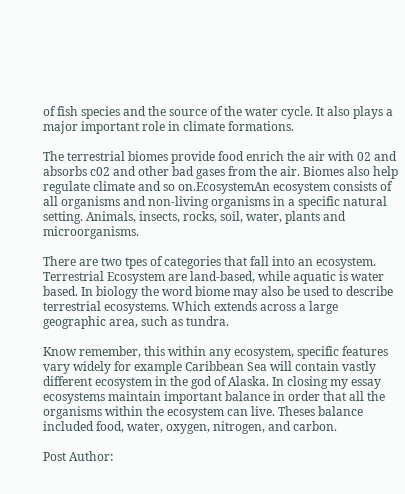of fish species and the source of the water cycle. It also plays a major important role in climate formations.

The terrestrial biomes provide food enrich the air with 02 and absorbs c02 and other bad gases from the air. Biomes also help regulate climate and so on.EcosystemAn ecosystem consists of all organisms and non-living organisms in a specific natural setting. Animals, insects, rocks, soil, water, plants and microorganisms.

There are two tpes of categories that fall into an ecosystem. Terrestrial Ecosystem are land-based, while aquatic is water based. In biology the word biome may also be used to describe terrestrial ecosystems. Which extends across a large geographic area, such as tundra.

Know remember, this within any ecosystem, specific features vary widely for example Caribbean Sea will contain vastly different ecosystem in the god of Alaska. In closing my essay ecosystems maintain important balance in order that all the organisms within the ecosystem can live. Theses balance included food, water, oxygen, nitrogen, and carbon.

Post Author: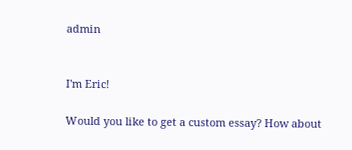admin


I'm Eric!

Would you like to get a custom essay? How about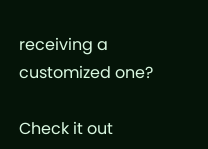receiving a customized one?

Check it out